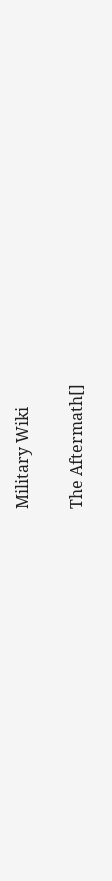Military Wiki

The Aftermath[]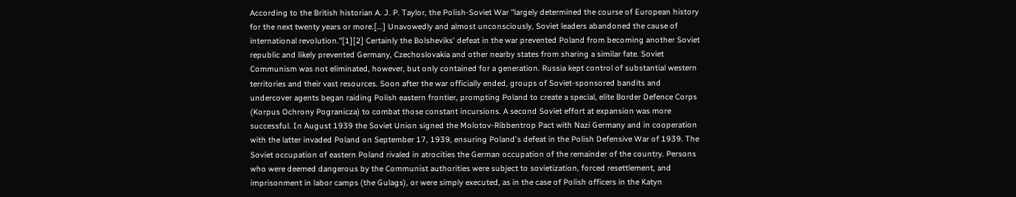According to the British historian A. J. P. Taylor, the Polish-Soviet War "largely determined the course of European history for the next twenty years or more.[...] Unavowedly and almost unconsciously, Soviet leaders abandoned the cause of international revolution."[1][2] Certainly the Bolsheviks' defeat in the war prevented Poland from becoming another Soviet republic and likely prevented Germany, Czechoslovakia and other nearby states from sharing a similar fate. Soviet Communism was not eliminated, however, but only contained for a generation. Russia kept control of substantial western territories and their vast resources. Soon after the war officially ended, groups of Soviet-sponsored bandits and undercover agents began raiding Polish eastern frontier, prompting Poland to create a special, elite Border Defence Corps (Korpus Ochrony Pogranicza) to combat those constant incursions. A second Soviet effort at expansion was more successful. In August 1939 the Soviet Union signed the Molotov-Ribbentrop Pact with Nazi Germany and in cooperation with the latter invaded Poland on September 17, 1939, ensuring Poland's defeat in the Polish Defensive War of 1939. The Soviet occupation of eastern Poland rivaled in atrocities the German occupation of the remainder of the country. Persons who were deemed dangerous by the Communist authorities were subject to sovietization, forced resettlement, and imprisonment in labor camps (the Gulags), or were simply executed, as in the case of Polish officers in the Katyn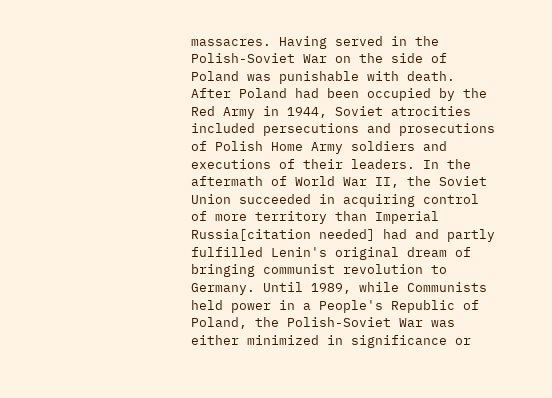massacres. Having served in the Polish-Soviet War on the side of Poland was punishable with death. After Poland had been occupied by the Red Army in 1944, Soviet atrocities included persecutions and prosecutions of Polish Home Army soldiers and executions of their leaders. In the aftermath of World War II, the Soviet Union succeeded in acquiring control of more territory than Imperial Russia[citation needed] had and partly fulfilled Lenin's original dream of bringing communist revolution to Germany. Until 1989, while Communists held power in a People's Republic of Poland, the Polish-Soviet War was either minimized in significance or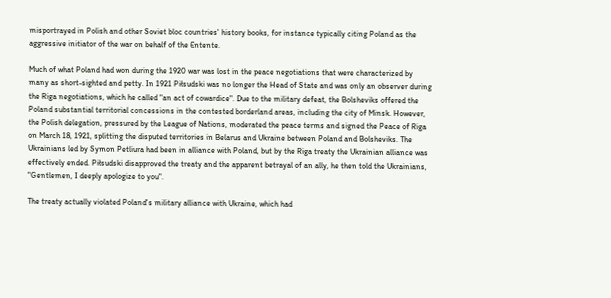misportrayed in Polish and other Soviet bloc countries' history books, for instance typically citing Poland as the aggressive initiator of the war on behalf of the Entente.

Much of what Poland had won during the 1920 war was lost in the peace negotiations that were characterized by many as short-sighted and petty. In 1921 Piłsudski was no longer the Head of State and was only an observer during the Riga negotiations, which he called "an act of cowardice". Due to the military defeat, the Bolsheviks offered the Poland substantial territorial concessions in the contested borderland areas, including the city of Minsk. However, the Polish delegation, pressured by the League of Nations, moderated the peace terms and signed the Peace of Riga on March 18, 1921, splitting the disputed territories in Belarus and Ukraine between Poland and Bolsheviks. The Ukrainians led by Symon Petliura had been in alliance with Poland, but by the Riga treaty the Ukrainian alliance was effectively ended. Piłsudski disapproved the treaty and the apparent betrayal of an ally, he then told the Ukrainians, "Gentlemen, I deeply apologize to you".

The treaty actually violated Poland's military alliance with Ukraine, which had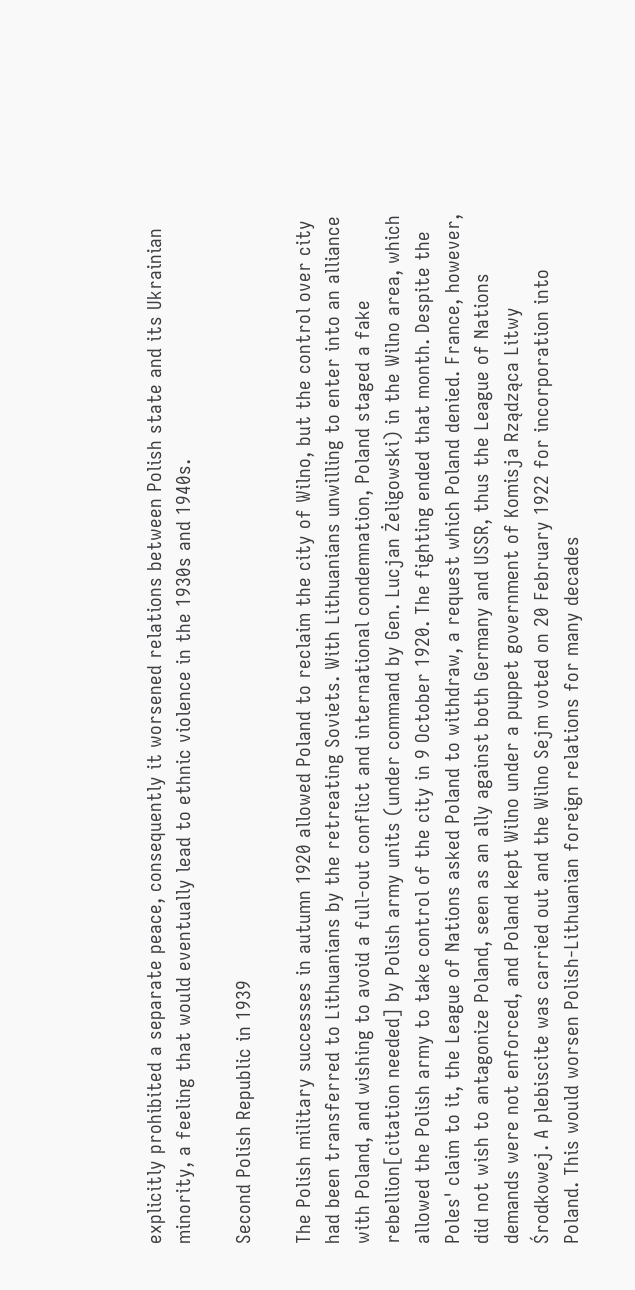explicitly prohibited a separate peace, consequently it worsened relations between Polish state and its Ukrainian minority, a feeling that would eventually lead to ethnic violence in the 1930s and 1940s.

Second Polish Republic in 1939

The Polish military successes in autumn 1920 allowed Poland to reclaim the city of Wilno, but the control over city had been transferred to Lithuanians by the retreating Soviets. With Lithuanians unwilling to enter into an alliance with Poland, and wishing to avoid a full-out conflict and international condemnation, Poland staged a fake rebellion[citation needed] by Polish army units (under command by Gen. Lucjan Żeligowski) in the Wilno area, which allowed the Polish army to take control of the city in 9 October 1920. The fighting ended that month. Despite the Poles' claim to it, the League of Nations asked Poland to withdraw, a request which Poland denied. France, however, did not wish to antagonize Poland, seen as an ally against both Germany and USSR, thus the League of Nations demands were not enforced, and Poland kept Wilno under a puppet government of Komisja Rządząca Litwy Środkowej. A plebiscite was carried out and the Wilno Sejm voted on 20 February 1922 for incorporation into Poland. This would worsen Polish-Lithuanian foreign relations for many decades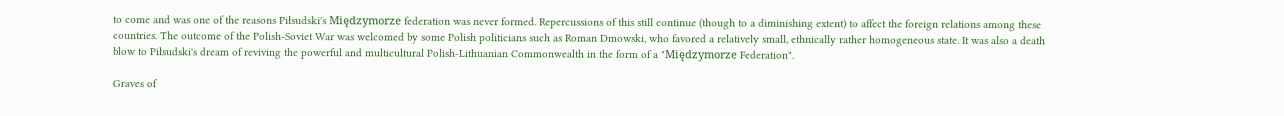to come and was one of the reasons Piłsudski's Międzymorze federation was never formed. Repercussions of this still continue (though to a diminishing extent) to affect the foreign relations among these countries. The outcome of the Polish-Soviet War was welcomed by some Polish politicians such as Roman Dmowski, who favored a relatively small, ethnically rather homogeneous state. It was also a death blow to Piłsudski's dream of reviving the powerful and multicultural Polish-Lithuanian Commonwealth in the form of a "Międzymorze Federation".

Graves of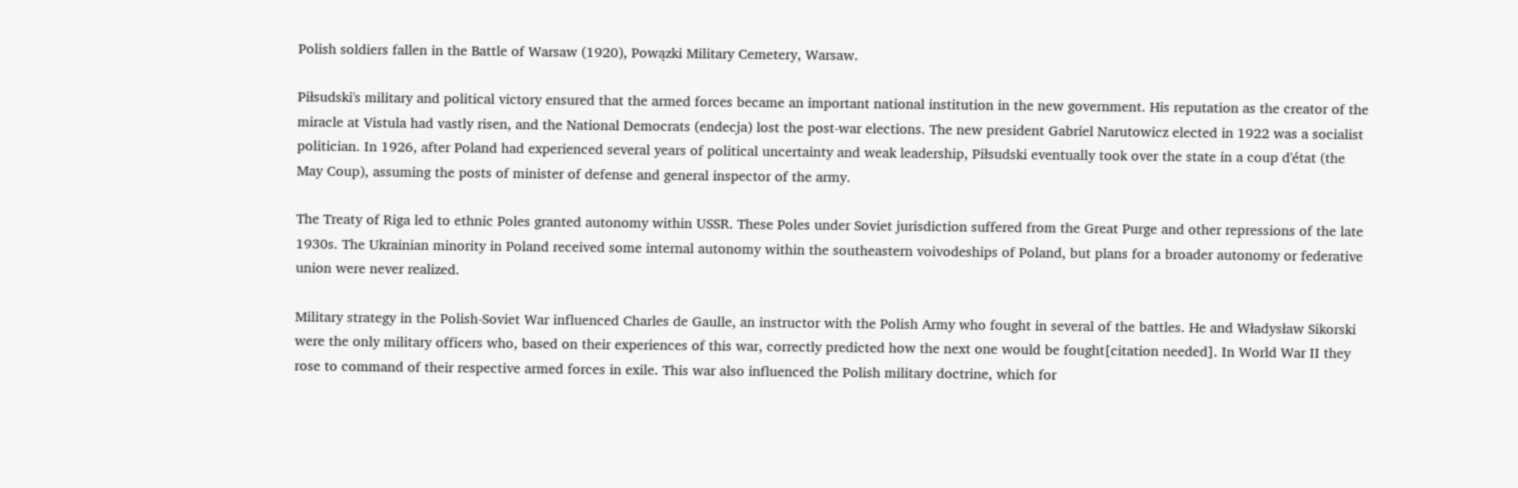Polish soldiers fallen in the Battle of Warsaw (1920), Powązki Military Cemetery, Warsaw.

Piłsudski's military and political victory ensured that the armed forces became an important national institution in the new government. His reputation as the creator of the miracle at Vistula had vastly risen, and the National Democrats (endecja) lost the post-war elections. The new president Gabriel Narutowicz elected in 1922 was a socialist politician. In 1926, after Poland had experienced several years of political uncertainty and weak leadership, Piłsudski eventually took over the state in a coup d'état (the May Coup), assuming the posts of minister of defense and general inspector of the army.

The Treaty of Riga led to ethnic Poles granted autonomy within USSR. These Poles under Soviet jurisdiction suffered from the Great Purge and other repressions of the late 1930s. The Ukrainian minority in Poland received some internal autonomy within the southeastern voivodeships of Poland, but plans for a broader autonomy or federative union were never realized.

Military strategy in the Polish-Soviet War influenced Charles de Gaulle, an instructor with the Polish Army who fought in several of the battles. He and Władysław Sikorski were the only military officers who, based on their experiences of this war, correctly predicted how the next one would be fought[citation needed]. In World War II they rose to command of their respective armed forces in exile. This war also influenced the Polish military doctrine, which for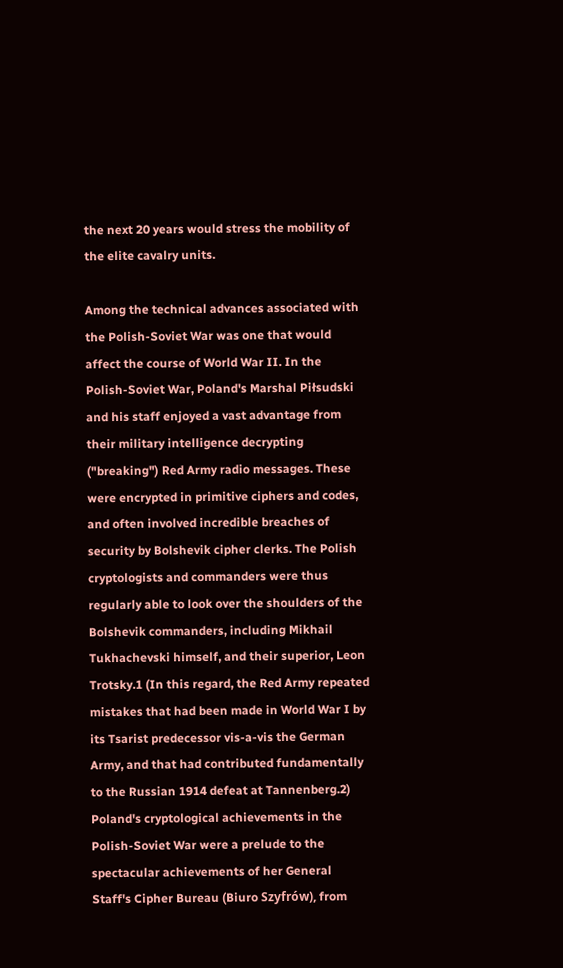the next 20 years would stress the mobility of the elite cavalry units.

Among the technical advances associated with the Polish-Soviet War was one that would affect the course of World War II. In the Polish-Soviet War, Poland's Marshal Piłsudski and his staff enjoyed a vast advantage from their military intelligence decrypting ("breaking") Red Army radio messages. These were encrypted in primitive ciphers and codes, and often involved incredible breaches of security by Bolshevik cipher clerks. The Polish cryptologists and commanders were thus regularly able to look over the shoulders of the Bolshevik commanders, including Mikhail Tukhachevski himself, and their superior, Leon Trotsky.1 (In this regard, the Red Army repeated mistakes that had been made in World War I by its Tsarist predecessor vis-a-vis the German Army, and that had contributed fundamentally to the Russian 1914 defeat at Tannenberg.2) Poland's cryptological achievements in the Polish-Soviet War were a prelude to the spectacular achievements of her General Staff's Cipher Bureau (Biuro Szyfrów), from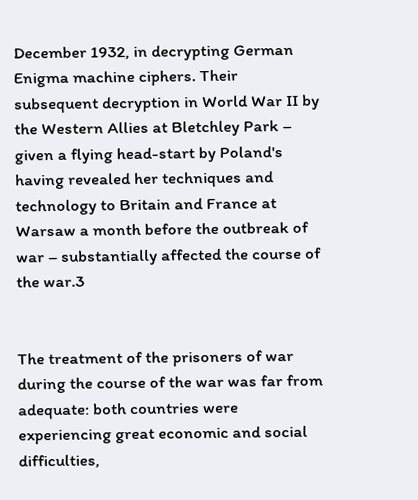December 1932, in decrypting German Enigma machine ciphers. Their subsequent decryption in World War II by the Western Allies at Bletchley Park – given a flying head-start by Poland's having revealed her techniques and technology to Britain and France at Warsaw a month before the outbreak of war – substantially affected the course of the war.3


The treatment of the prisoners of war during the course of the war was far from adequate: both countries were experiencing great economic and social difficulties,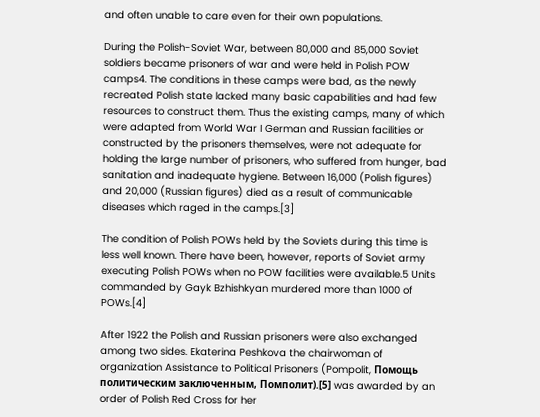and often unable to care even for their own populations.

During the Polish-Soviet War, between 80,000 and 85,000 Soviet soldiers became prisoners of war and were held in Polish POW camps4. The conditions in these camps were bad, as the newly recreated Polish state lacked many basic capabilities and had few resources to construct them. Thus the existing camps, many of which were adapted from World War I German and Russian facilities or constructed by the prisoners themselves, were not adequate for holding the large number of prisoners, who suffered from hunger, bad sanitation and inadequate hygiene. Between 16,000 (Polish figures) and 20,000 (Russian figures) died as a result of communicable diseases which raged in the camps.[3]

The condition of Polish POWs held by the Soviets during this time is less well known. There have been, however, reports of Soviet army executing Polish POWs when no POW facilities were available.5 Units commanded by Gayk Bzhishkyan murdered more than 1000 of POWs.[4]

After 1922 the Polish and Russian prisoners were also exchanged among two sides. Ekaterina Peshkova the chairwoman of organization Assistance to Political Prisoners (Pompolit, Помощь политическим заключенным, Помполит).[5] was awarded by an order of Polish Red Cross for her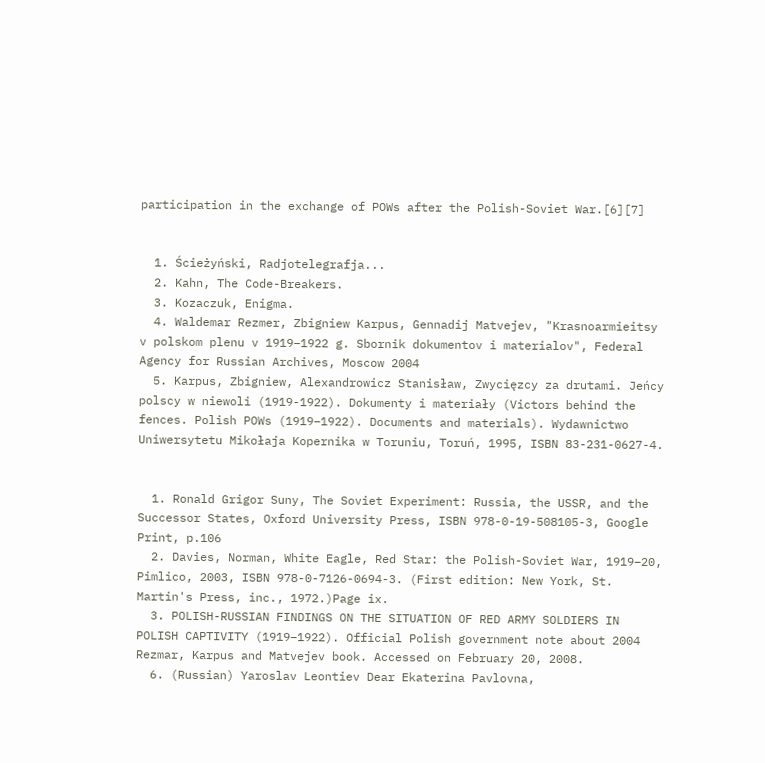participation in the exchange of POWs after the Polish-Soviet War.[6][7]


  1. Ścieżyński, Radjotelegrafja...
  2. Kahn, The Code-Breakers.
  3. Kozaczuk, Enigma.
  4. Waldemar Rezmer, Zbigniew Karpus, Gennadij Matvejev, "Krasnoarmieitsy v polskom plenu v 1919–1922 g. Sbornik dokumentov i materialov", Federal Agency for Russian Archives, Moscow 2004
  5. Karpus, Zbigniew, Alexandrowicz Stanisław, Zwycięzcy za drutami. Jeńcy polscy w niewoli (1919-1922). Dokumenty i materiały (Victors behind the fences. Polish POWs (1919–1922). Documents and materials). Wydawnictwo Uniwersytetu Mikołaja Kopernika w Toruniu, Toruń, 1995, ISBN 83-231-0627-4.


  1. Ronald Grigor Suny, The Soviet Experiment: Russia, the USSR, and the Successor States, Oxford University Press, ISBN 978-0-19-508105-3, Google Print, p.106
  2. Davies, Norman, White Eagle, Red Star: the Polish-Soviet War, 1919–20, Pimlico, 2003, ISBN 978-0-7126-0694-3. (First edition: New York, St. Martin's Press, inc., 1972.)Page ix.
  3. POLISH-RUSSIAN FINDINGS ON THE SITUATION OF RED ARMY SOLDIERS IN POLISH CAPTIVITY (1919–1922). Official Polish government note about 2004 Rezmar, Karpus and Matvejev book. Accessed on February 20, 2008.
  6. (Russian) Yaroslav Leontiev Dear Ekaterina Pavlovna,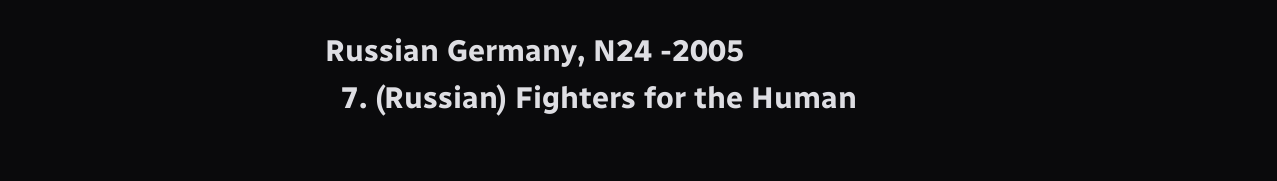Russian Germany, N24 -2005
  7. (Russian) Fighters for the Human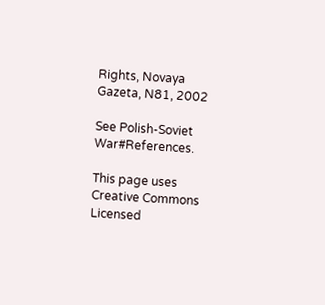Rights, Novaya Gazeta, N81, 2002

See Polish-Soviet War#References.

This page uses Creative Commons Licensed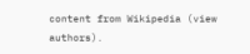content from Wikipedia (view authors).